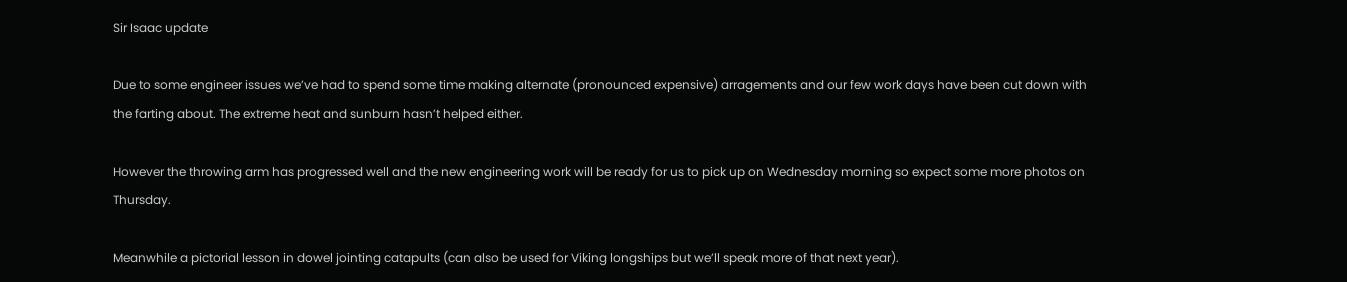Sir Isaac update

Due to some engineer issues we’ve had to spend some time making alternate (pronounced expensive) arragements and our few work days have been cut down with the farting about. The extreme heat and sunburn hasn’t helped either.

However the throwing arm has progressed well and the new engineering work will be ready for us to pick up on Wednesday morning so expect some more photos on Thursday.

Meanwhile a pictorial lesson in dowel jointing catapults (can also be used for Viking longships but we’ll speak more of that next year).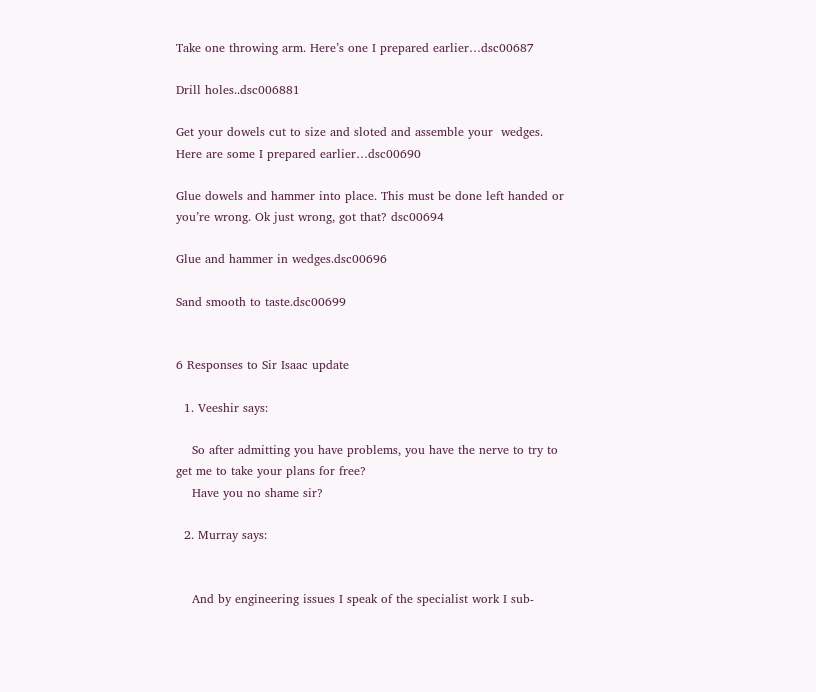Take one throwing arm. Here’s one I prepared earlier…dsc00687

Drill holes..dsc006881

Get your dowels cut to size and sloted and assemble your  wedges. Here are some I prepared earlier…dsc00690

Glue dowels and hammer into place. This must be done left handed or you’re wrong. Ok just wrong, got that? dsc00694

Glue and hammer in wedges.dsc00696

Sand smooth to taste.dsc00699


6 Responses to Sir Isaac update

  1. Veeshir says:

    So after admitting you have problems, you have the nerve to try to get me to take your plans for free?
    Have you no shame sir?

  2. Murray says:


    And by engineering issues I speak of the specialist work I sub-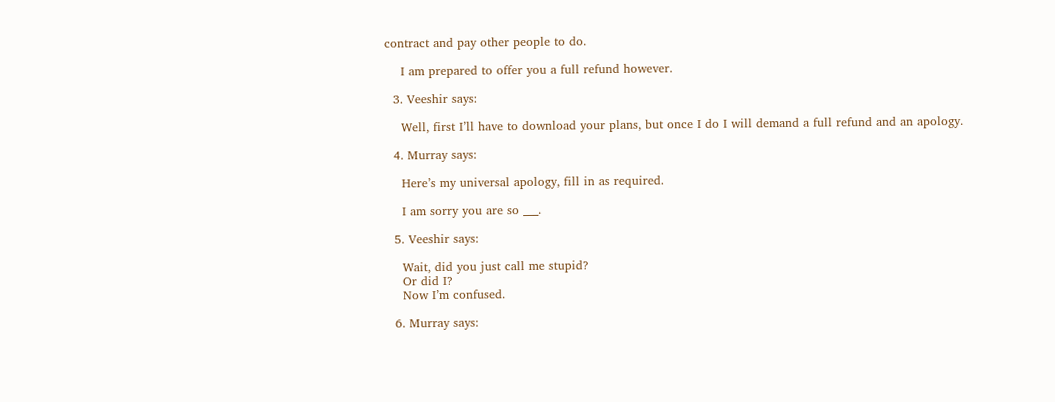contract and pay other people to do.

    I am prepared to offer you a full refund however.

  3. Veeshir says:

    Well, first I’ll have to download your plans, but once I do I will demand a full refund and an apology.

  4. Murray says:

    Here’s my universal apology, fill in as required.

    I am sorry you are so ___.

  5. Veeshir says:

    Wait, did you just call me stupid?
    Or did I?
    Now I’m confused.

  6. Murray says: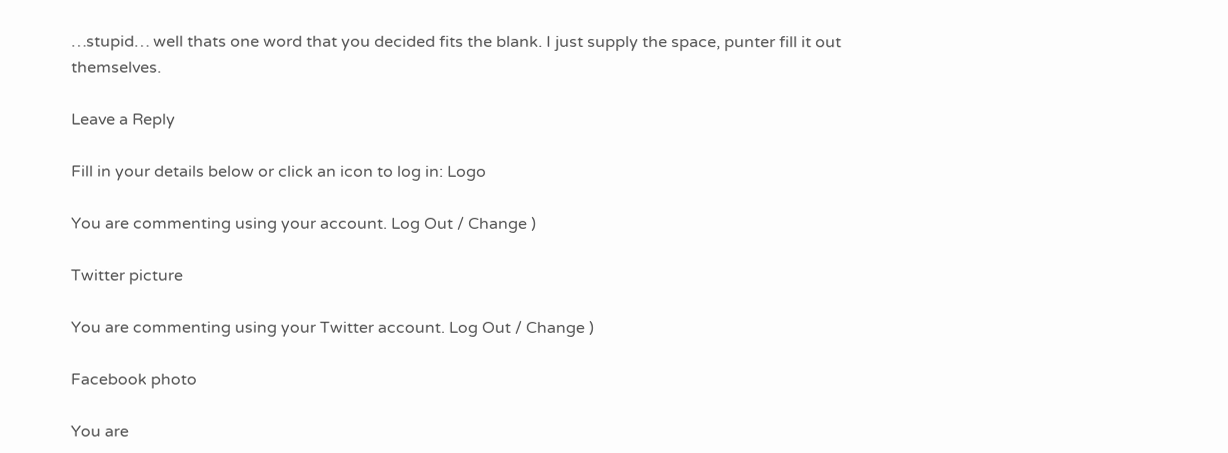…stupid… well thats one word that you decided fits the blank. I just supply the space, punter fill it out themselves.

Leave a Reply

Fill in your details below or click an icon to log in: Logo

You are commenting using your account. Log Out / Change )

Twitter picture

You are commenting using your Twitter account. Log Out / Change )

Facebook photo

You are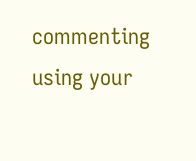commenting using your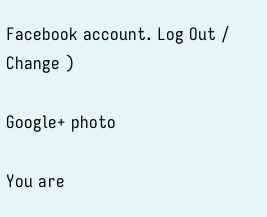Facebook account. Log Out / Change )

Google+ photo

You are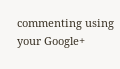commenting using your Google+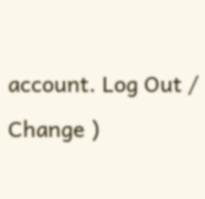account. Log Out / Change )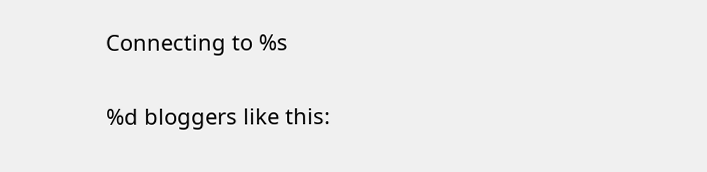Connecting to %s

%d bloggers like this: